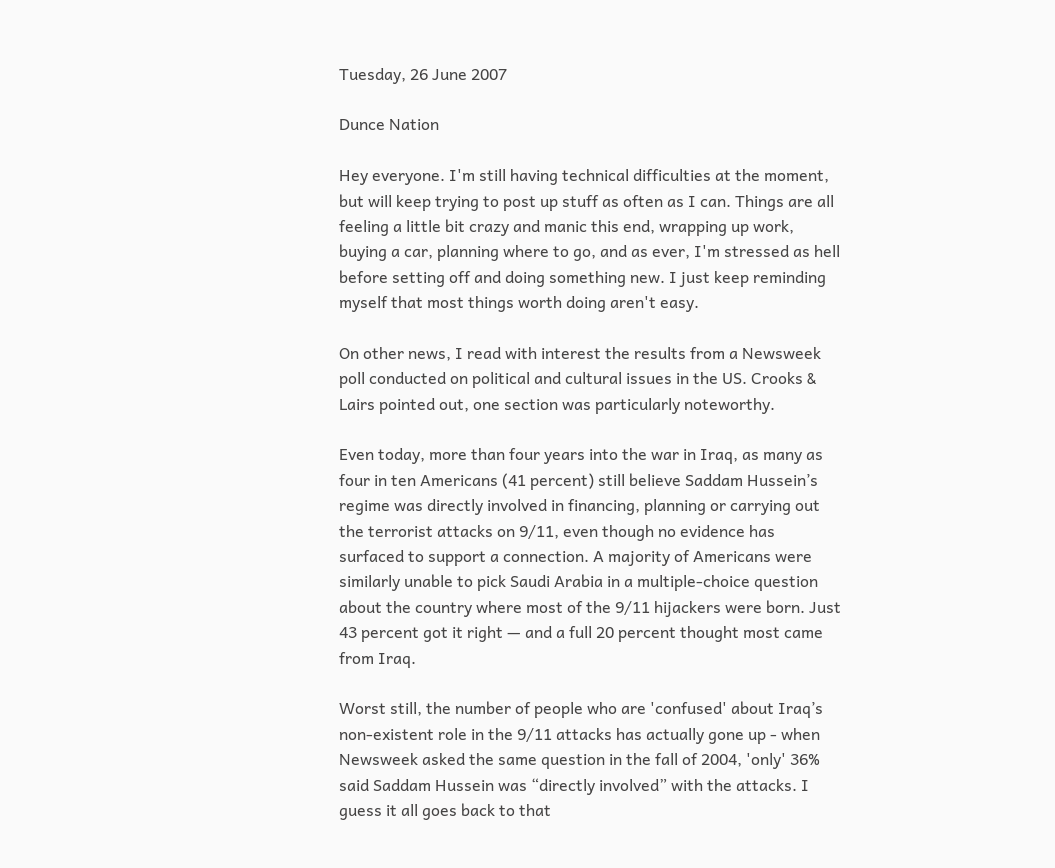Tuesday, 26 June 2007

Dunce Nation

Hey everyone. I'm still having technical difficulties at the moment, but will keep trying to post up stuff as often as I can. Things are all feeling a little bit crazy and manic this end, wrapping up work, buying a car, planning where to go, and as ever, I'm stressed as hell before setting off and doing something new. I just keep reminding myself that most things worth doing aren't easy.

On other news, I read with interest the results from a Newsweek poll conducted on political and cultural issues in the US. Crooks & Lairs pointed out, one section was particularly noteworthy.

Even today, more than four years into the war in Iraq, as many as four in ten Americans (41 percent) still believe Saddam Hussein’s regime was directly involved in financing, planning or carrying out the terrorist attacks on 9/11, even though no evidence has surfaced to support a connection. A majority of Americans were similarly unable to pick Saudi Arabia in a multiple-choice question about the country where most of the 9/11 hijackers were born. Just 43 percent got it right — and a full 20 percent thought most came from Iraq.

Worst still, the number of people who are 'confused' about Iraq’s non-existent role in the 9/11 attacks has actually gone up - when Newsweek asked the same question in the fall of 2004, 'only' 36% said Saddam Hussein was “directly involved” with the attacks. I guess it all goes back to that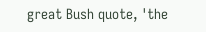great Bush quote, 'the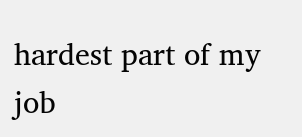hardest part of my job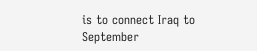is to connect Iraq to September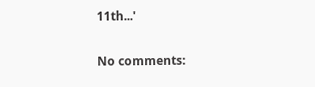11th...'

No comments: